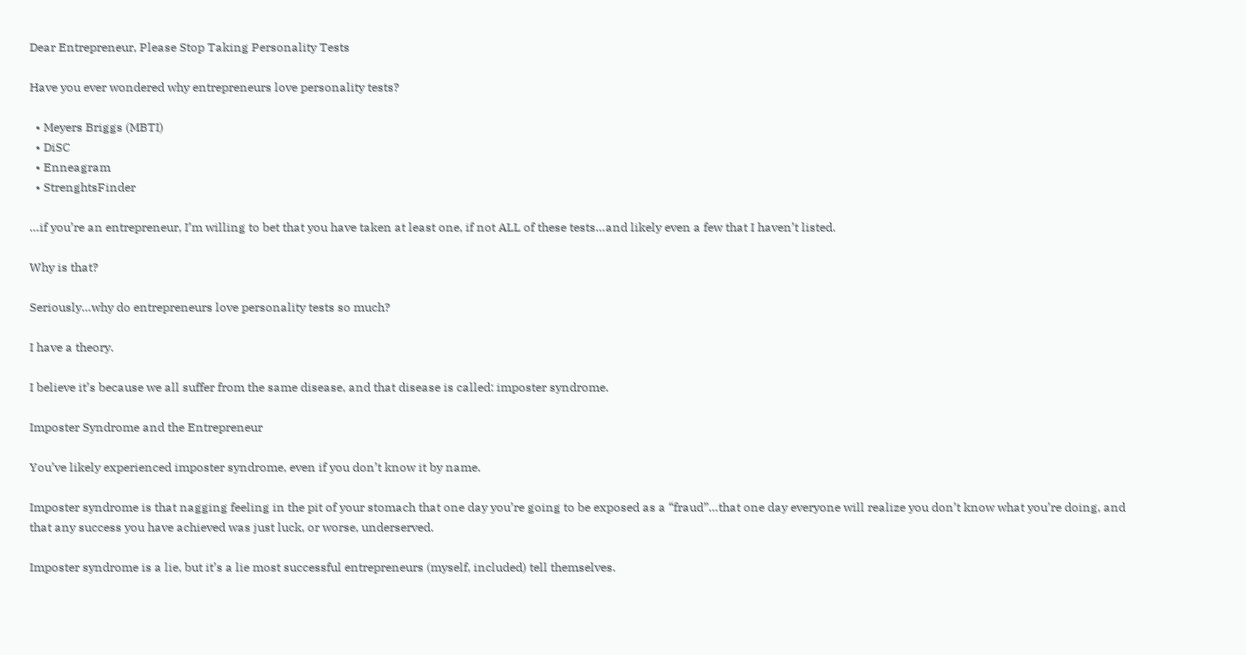Dear Entrepreneur, Please Stop Taking Personality Tests

Have you ever wondered why entrepreneurs love personality tests?

  • Meyers Briggs (MBTI)
  • DiSC
  • Enneagram
  • StrenghtsFinder

…if you’re an entrepreneur, I’m willing to bet that you have taken at least one, if not ALL of these tests…and likely even a few that I haven’t listed.

Why is that?

Seriously…why do entrepreneurs love personality tests so much?

I have a theory.

I believe it’s because we all suffer from the same disease, and that disease is called: imposter syndrome.

Imposter Syndrome and the Entrepreneur

You’ve likely experienced imposter syndrome, even if you don’t know it by name.

Imposter syndrome is that nagging feeling in the pit of your stomach that one day you’re going to be exposed as a “fraud”…that one day everyone will realize you don’t know what you’re doing, and that any success you have achieved was just luck, or worse, underserved.

Imposter syndrome is a lie, but it’s a lie most successful entrepreneurs (myself, included) tell themselves.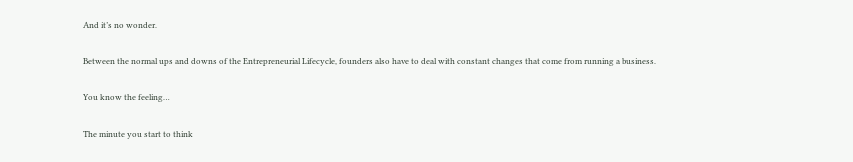And it’s no wonder.

Between the normal ups and downs of the Entrepreneurial Lifecycle, founders also have to deal with constant changes that come from running a business.

You know the feeling…

The minute you start to think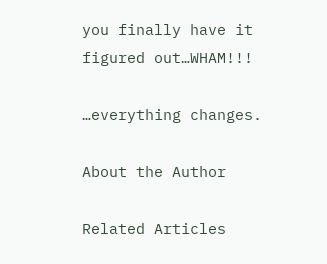you finally have it figured out…WHAM!!!

…everything changes.

About the Author

Related Articles